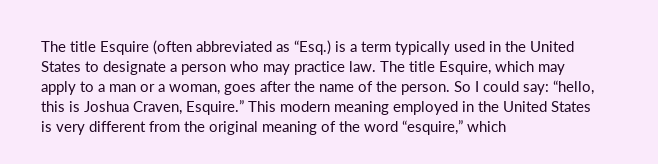The title Esquire (often abbreviated as “Esq.) is a term typically used in the United States to designate a person who may practice law. The title Esquire, which may apply to a man or a woman, goes after the name of the person. So I could say: “hello, this is Joshua Craven, Esquire.” This modern meaning employed in the United States is very different from the original meaning of the word “esquire,” which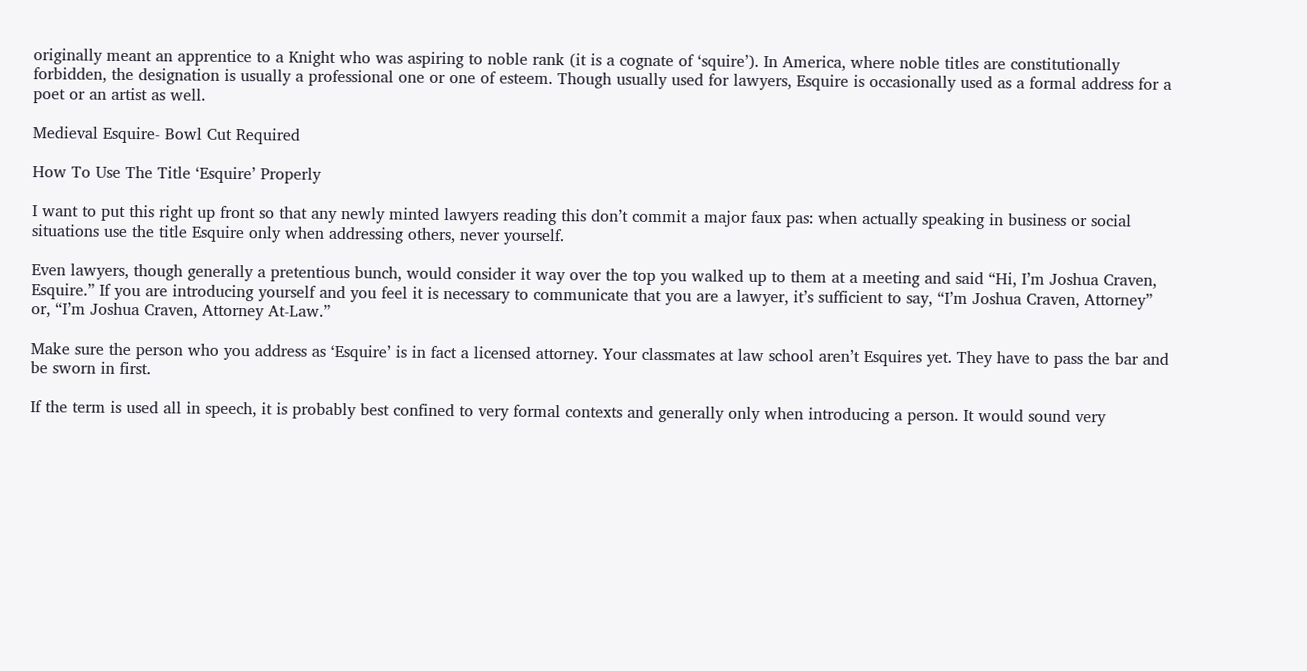originally meant an apprentice to a Knight who was aspiring to noble rank (it is a cognate of ‘squire’). In America, where noble titles are constitutionally forbidden, the designation is usually a professional one or one of esteem. Though usually used for lawyers, Esquire is occasionally used as a formal address for a poet or an artist as well.

Medieval Esquire- Bowl Cut Required

How To Use The Title ‘Esquire’ Properly

I want to put this right up front so that any newly minted lawyers reading this don’t commit a major faux pas: when actually speaking in business or social situations use the title Esquire only when addressing others, never yourself.

Even lawyers, though generally a pretentious bunch, would consider it way over the top you walked up to them at a meeting and said “Hi, I’m Joshua Craven, Esquire.” If you are introducing yourself and you feel it is necessary to communicate that you are a lawyer, it’s sufficient to say, “I’m Joshua Craven, Attorney” or, “I’m Joshua Craven, Attorney At-Law.”

Make sure the person who you address as ‘Esquire’ is in fact a licensed attorney. Your classmates at law school aren’t Esquires yet. They have to pass the bar and be sworn in first.

If the term is used all in speech, it is probably best confined to very formal contexts and generally only when introducing a person. It would sound very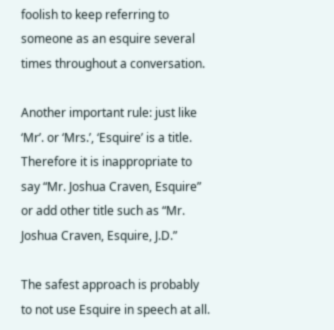foolish to keep referring to someone as an esquire several times throughout a conversation.

Another important rule: just like ‘Mr’. or ‘Mrs.’, ‘Esquire’ is a title. Therefore it is inappropriate to say “Mr. Joshua Craven, Esquire” or add other title such as “Mr. Joshua Craven, Esquire, J.D.”

The safest approach is probably to not use Esquire in speech at all.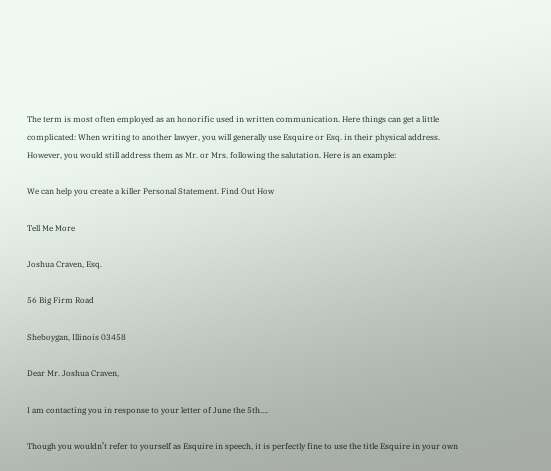The term is most often employed as an honorific used in written communication. Here things can get a little complicated: When writing to another lawyer, you will generally use Esquire or Esq. in their physical address. However, you would still address them as Mr. or Mrs. following the salutation. Here is an example:

We can help you create a killer Personal Statement. Find Out How

Tell Me More

Joshua Craven, Esq.

56 Big Firm Road

Sheboygan, Illinois 03458

Dear Mr. Joshua Craven,

I am contacting you in response to your letter of June the 5th….

Though you wouldn’t refer to yourself as Esquire in speech, it is perfectly fine to use the title Esquire in your own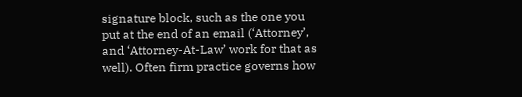signature block, such as the one you put at the end of an email (‘Attorney’, and ‘Attorney-At-Law’ work for that as well). Often firm practice governs how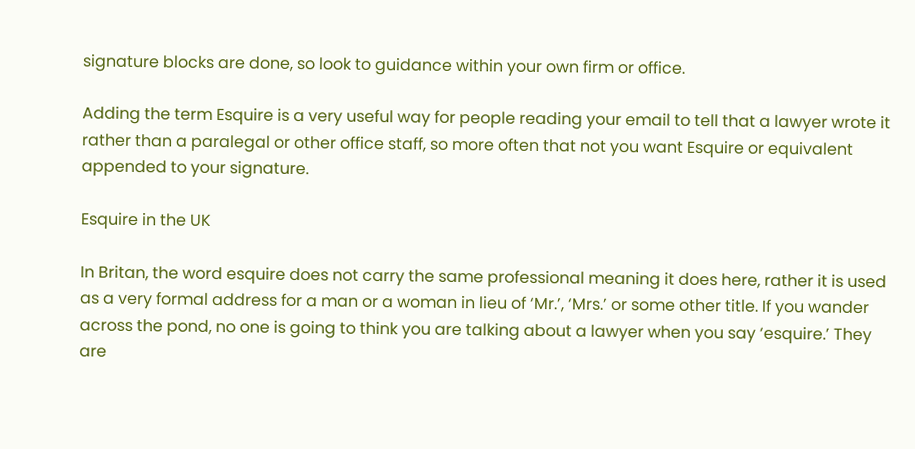signature blocks are done, so look to guidance within your own firm or office.

Adding the term Esquire is a very useful way for people reading your email to tell that a lawyer wrote it rather than a paralegal or other office staff, so more often that not you want Esquire or equivalent appended to your signature.

Esquire in the UK

In Britan, the word esquire does not carry the same professional meaning it does here, rather it is used as a very formal address for a man or a woman in lieu of ‘Mr.’, ‘Mrs.’ or some other title. If you wander across the pond, no one is going to think you are talking about a lawyer when you say ‘esquire.’ They are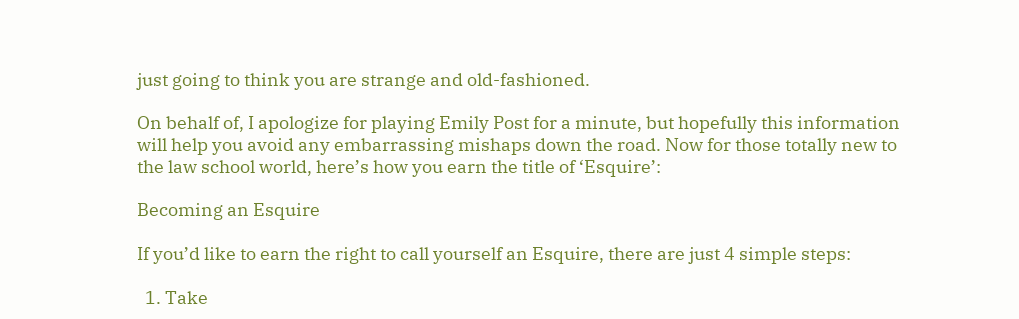just going to think you are strange and old-fashioned.

On behalf of, I apologize for playing Emily Post for a minute, but hopefully this information will help you avoid any embarrassing mishaps down the road. Now for those totally new to the law school world, here’s how you earn the title of ‘Esquire’:

Becoming an Esquire

If you’d like to earn the right to call yourself an Esquire, there are just 4 simple steps:

  1. Take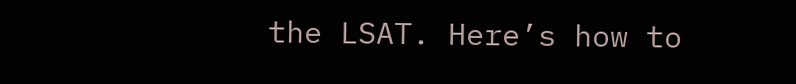the LSAT. Here’s how to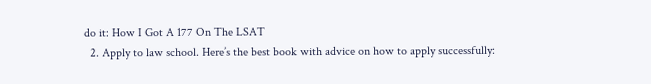do it: How I Got A 177 On The LSAT
  2. Apply to law school. Here’s the best book with advice on how to apply successfully: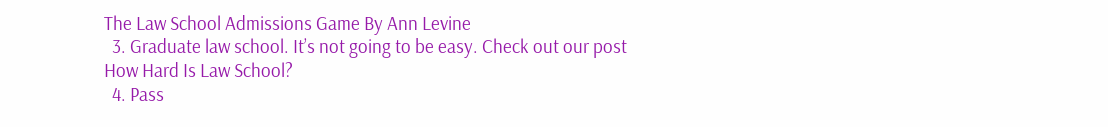The Law School Admissions Game By Ann Levine
  3. Graduate law school. It’s not going to be easy. Check out our post How Hard Is Law School?
  4. Pass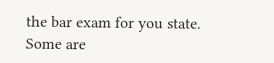the bar exam for you state. Some are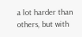a lot harder than others, but with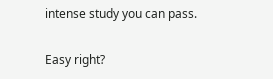intense study you can pass.

Easy right?